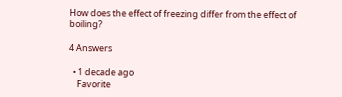How does the effect of freezing differ from the effect of boiling?

4 Answers

  • 1 decade ago
    Favorite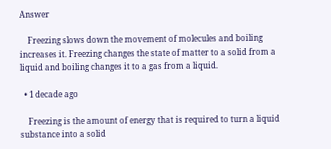Answer

    Freezing slows down the movement of molecules and boiling increases it. Freezing changes the state of matter to a solid from a liquid and boiling changes it to a gas from a liquid.

  • 1 decade ago

    Freezing is the amount of energy that is required to turn a liquid substance into a solid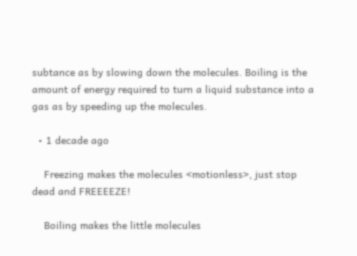subtance as by slowing down the molecules. Boiling is the amount of energy required to turn a liquid substance into a gas as by speeding up the molecules.

  • 1 decade ago

    Freezing makes the molecules <motionless>, just stop dead and FREEEEZE!

    Boiling makes the little molecules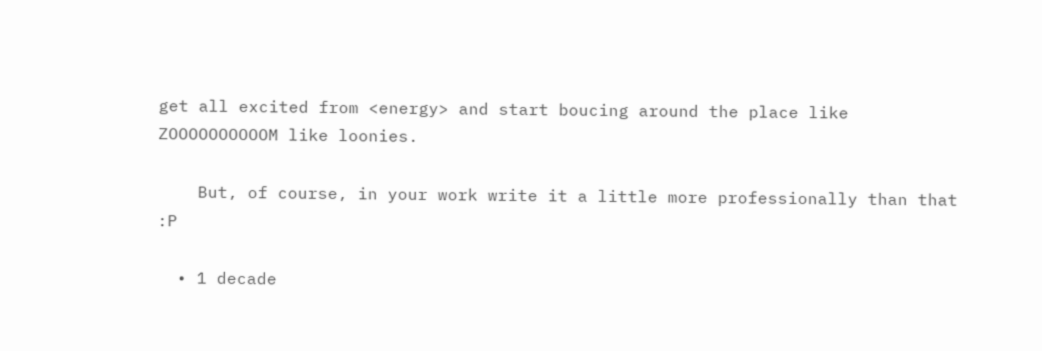get all excited from <energy> and start boucing around the place like ZOOOOOOOOOOM like loonies.

    But, of course, in your work write it a little more professionally than that :P

  • 1 decade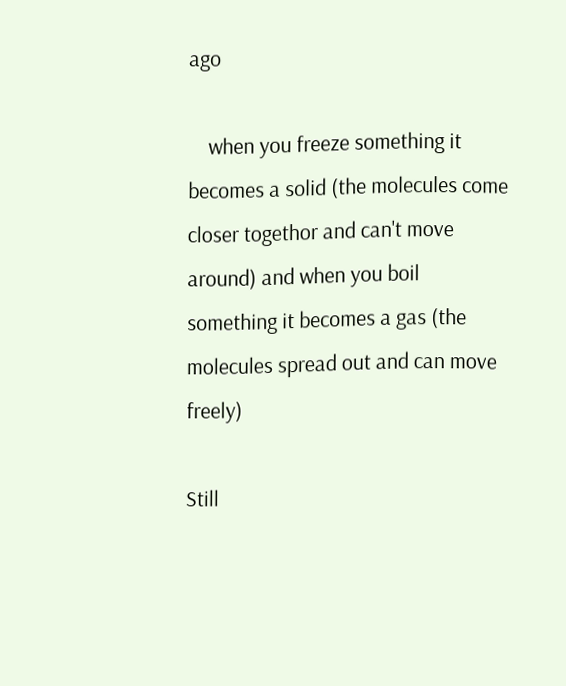ago

    when you freeze something it becomes a solid (the molecules come closer togethor and can't move around) and when you boil something it becomes a gas (the molecules spread out and can move freely)

Still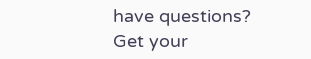have questions? Get your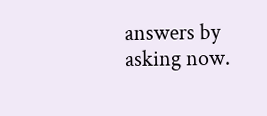answers by asking now.